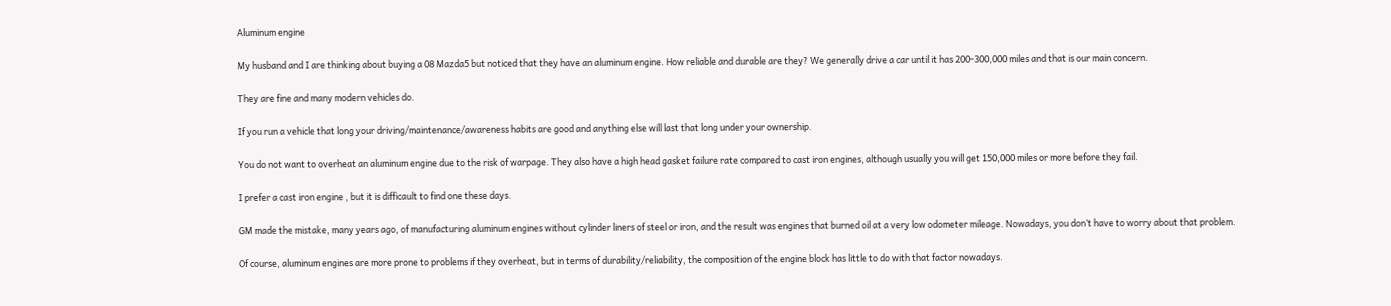Aluminum engine

My husband and I are thinking about buying a 08 Mazda5 but noticed that they have an aluminum engine. How reliable and durable are they? We generally drive a car until it has 200-300,000 miles and that is our main concern.

They are fine and many modern vehicles do.

If you run a vehicle that long your driving/maintenance/awareness habits are good and anything else will last that long under your ownership.

You do not want to overheat an aluminum engine due to the risk of warpage. They also have a high head gasket failure rate compared to cast iron engines, although usually you will get 150,000 miles or more before they fail.

I prefer a cast iron engine , but it is difficault to find one these days.

GM made the mistake, many years ago, of manufacturing aluminum engines without cylinder liners of steel or iron, and the result was engines that burned oil at a very low odometer mileage. Nowadays, you don’t have to worry about that problem.

Of course, aluminum engines are more prone to problems if they overheat, but in terms of durability/reliability, the composition of the engine block has little to do with that factor nowadays.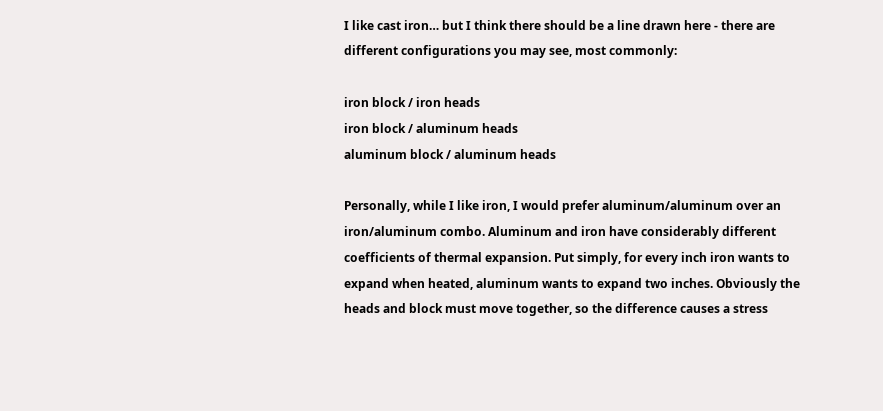I like cast iron… but I think there should be a line drawn here - there are different configurations you may see, most commonly:

iron block / iron heads
iron block / aluminum heads
aluminum block / aluminum heads

Personally, while I like iron, I would prefer aluminum/aluminum over an iron/aluminum combo. Aluminum and iron have considerably different coefficients of thermal expansion. Put simply, for every inch iron wants to expand when heated, aluminum wants to expand two inches. Obviously the heads and block must move together, so the difference causes a stress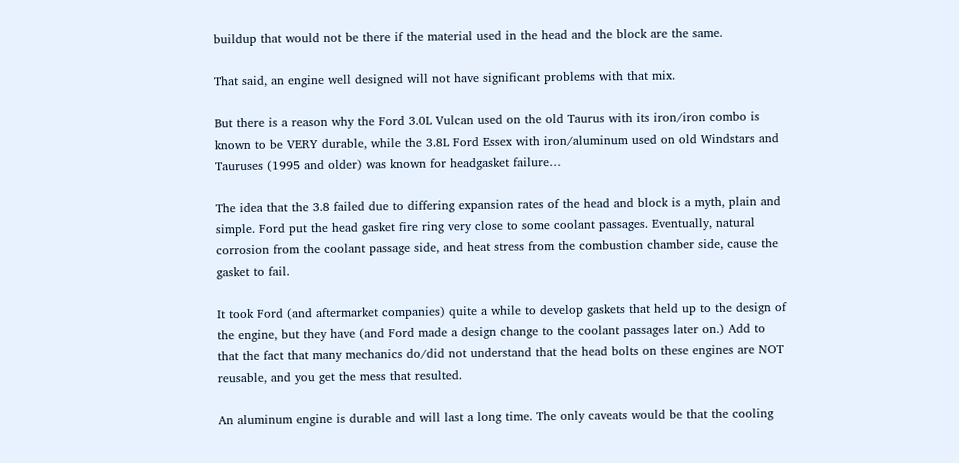buildup that would not be there if the material used in the head and the block are the same.

That said, an engine well designed will not have significant problems with that mix.

But there is a reason why the Ford 3.0L Vulcan used on the old Taurus with its iron/iron combo is known to be VERY durable, while the 3.8L Ford Essex with iron/aluminum used on old Windstars and Tauruses (1995 and older) was known for headgasket failure…

The idea that the 3.8 failed due to differing expansion rates of the head and block is a myth, plain and simple. Ford put the head gasket fire ring very close to some coolant passages. Eventually, natural corrosion from the coolant passage side, and heat stress from the combustion chamber side, cause the gasket to fail.

It took Ford (and aftermarket companies) quite a while to develop gaskets that held up to the design of the engine, but they have (and Ford made a design change to the coolant passages later on.) Add to that the fact that many mechanics do/did not understand that the head bolts on these engines are NOT reusable, and you get the mess that resulted.

An aluminum engine is durable and will last a long time. The only caveats would be that the cooling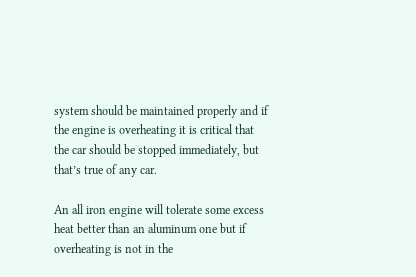system should be maintained properly and if the engine is overheating it is critical that the car should be stopped immediately, but that’s true of any car.

An all iron engine will tolerate some excess heat better than an aluminum one but if overheating is not in the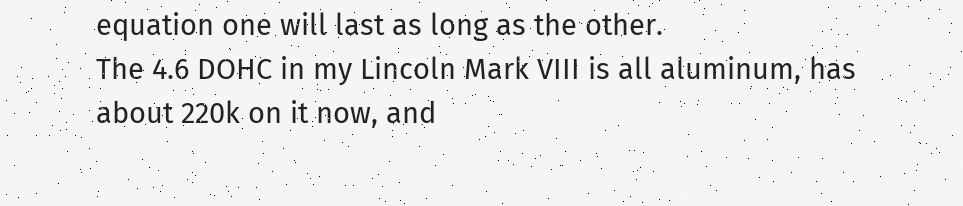equation one will last as long as the other.
The 4.6 DOHC in my Lincoln Mark VIII is all aluminum, has about 220k on it now, and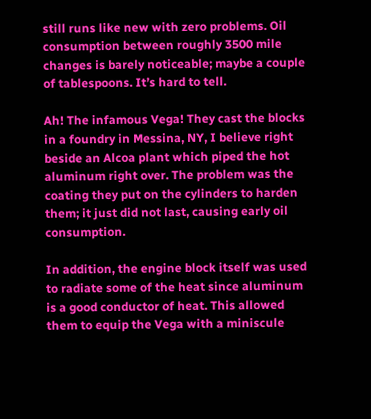still runs like new with zero problems. Oil consumption between roughly 3500 mile changes is barely noticeable; maybe a couple of tablespoons. It’s hard to tell.

Ah! The infamous Vega! They cast the blocks in a foundry in Messina, NY, I believe right beside an Alcoa plant which piped the hot aluminum right over. The problem was the coating they put on the cylinders to harden them; it just did not last, causing early oil consumption.

In addition, the engine block itself was used to radiate some of the heat since aluminum is a good conductor of heat. This allowed them to equip the Vega with a miniscule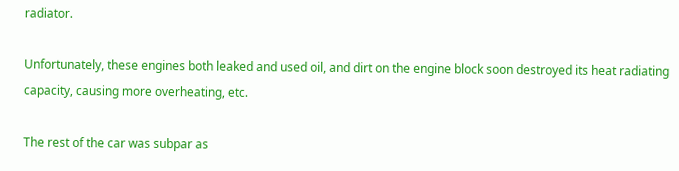radiator.

Unfortunately, these engines both leaked and used oil, and dirt on the engine block soon destroyed its heat radiating capacity, causing more overheating, etc.

The rest of the car was subpar as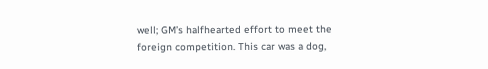well; GM’s halfhearted effort to meet the foreign competition. This car was a dog,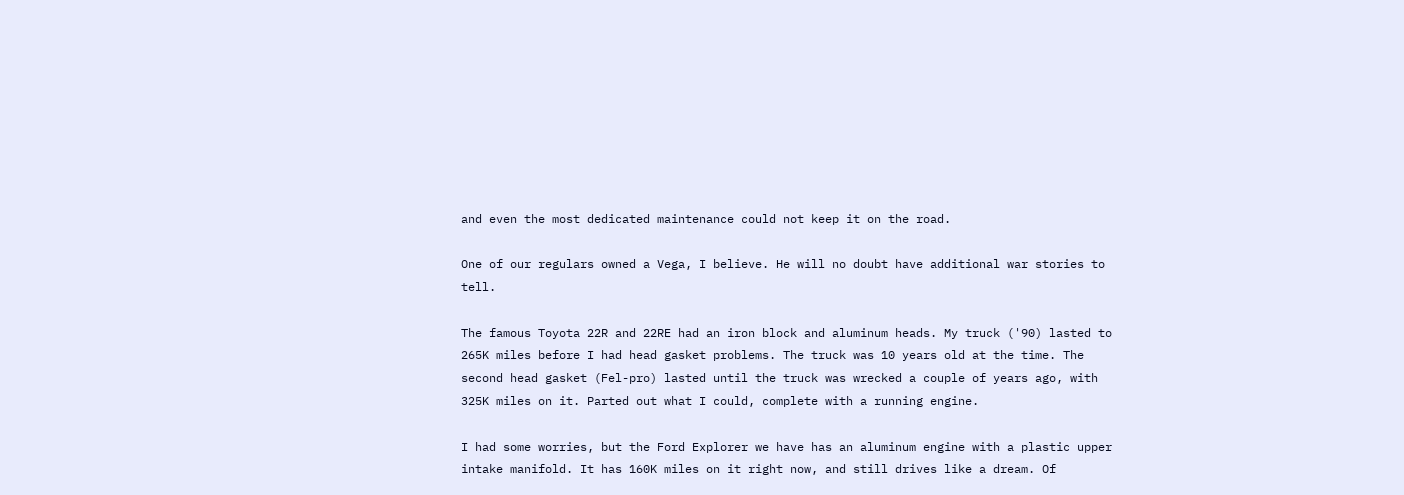and even the most dedicated maintenance could not keep it on the road.

One of our regulars owned a Vega, I believe. He will no doubt have additional war stories to tell.

The famous Toyota 22R and 22RE had an iron block and aluminum heads. My truck ('90) lasted to 265K miles before I had head gasket problems. The truck was 10 years old at the time. The second head gasket (Fel-pro) lasted until the truck was wrecked a couple of years ago, with 325K miles on it. Parted out what I could, complete with a running engine.

I had some worries, but the Ford Explorer we have has an aluminum engine with a plastic upper intake manifold. It has 160K miles on it right now, and still drives like a dream. Of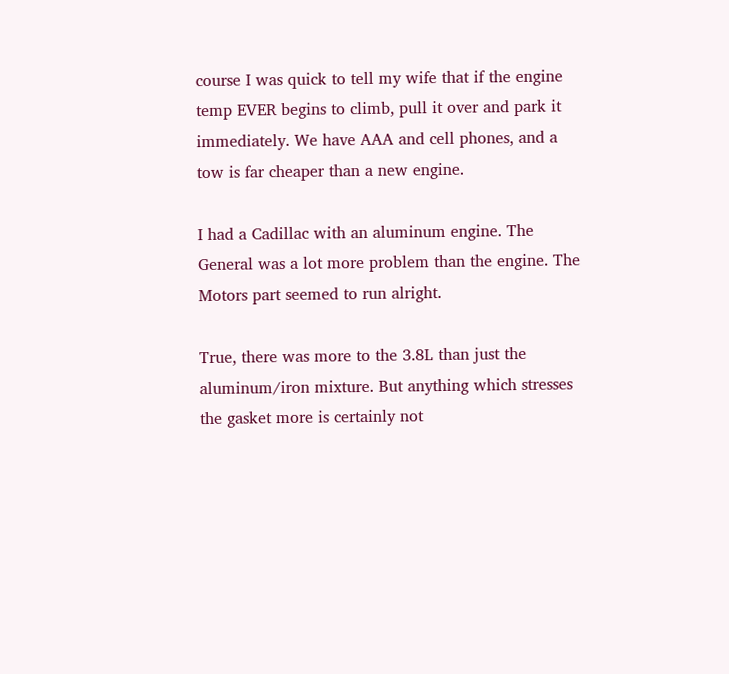course I was quick to tell my wife that if the engine temp EVER begins to climb, pull it over and park it immediately. We have AAA and cell phones, and a tow is far cheaper than a new engine.

I had a Cadillac with an aluminum engine. The General was a lot more problem than the engine. The Motors part seemed to run alright.

True, there was more to the 3.8L than just the aluminum/iron mixture. But anything which stresses the gasket more is certainly not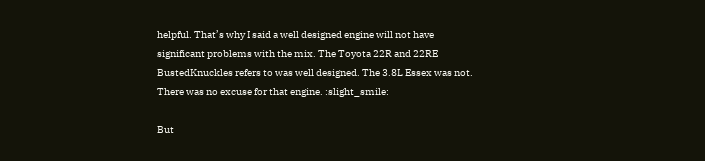helpful. That’s why I said a well designed engine will not have significant problems with the mix. The Toyota 22R and 22RE BustedKnuckles refers to was well designed. The 3.8L Essex was not. There was no excuse for that engine. :slight_smile:

But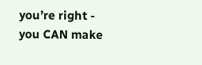you’re right - you CAN make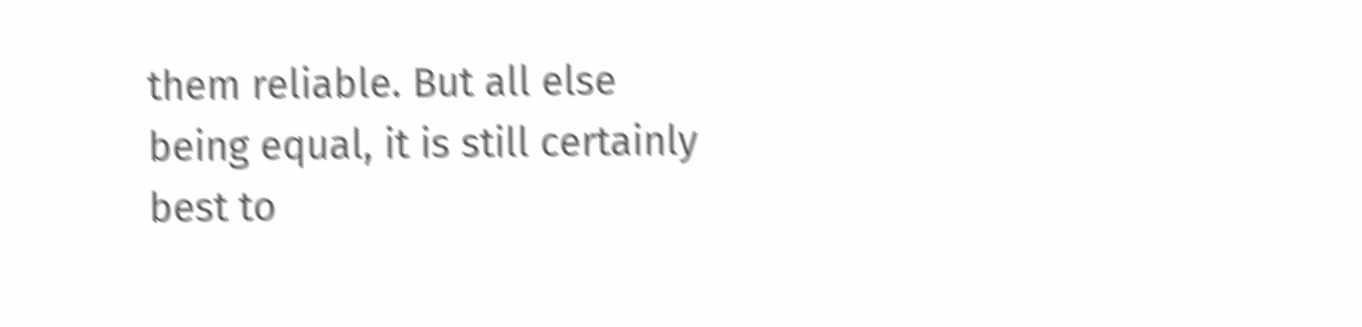them reliable. But all else being equal, it is still certainly best to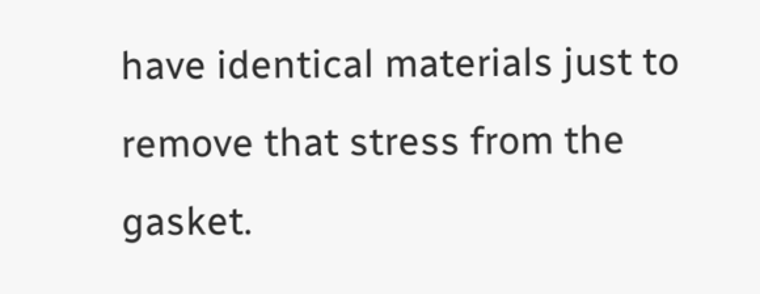have identical materials just to remove that stress from the gasket.